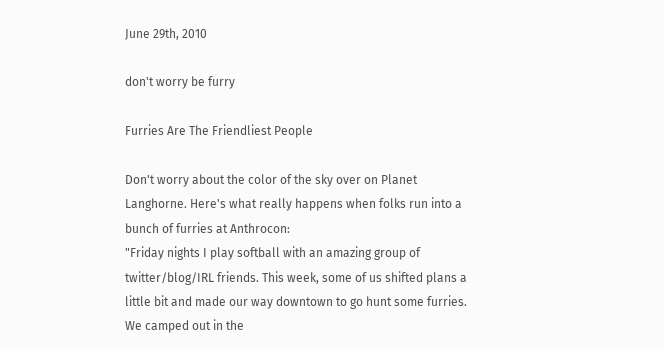June 29th, 2010

don't worry be furry

Furries Are The Friendliest People

Don't worry about the color of the sky over on Planet Langhorne. Here's what really happens when folks run into a bunch of furries at Anthrocon:
"Friday nights I play softball with an amazing group of twitter/blog/IRL friends. This week, some of us shifted plans a little bit and made our way downtown to go hunt some furries. We camped out in the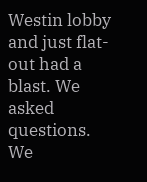Westin lobby and just flat-out had a blast. We asked questions. We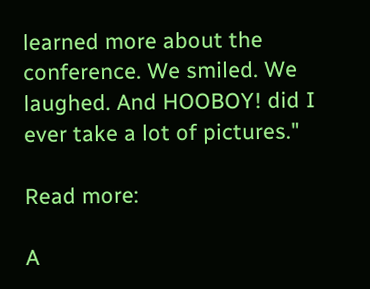learned more about the conference. We smiled. We laughed. And HOOBOY! did I ever take a lot of pictures."

Read more:

A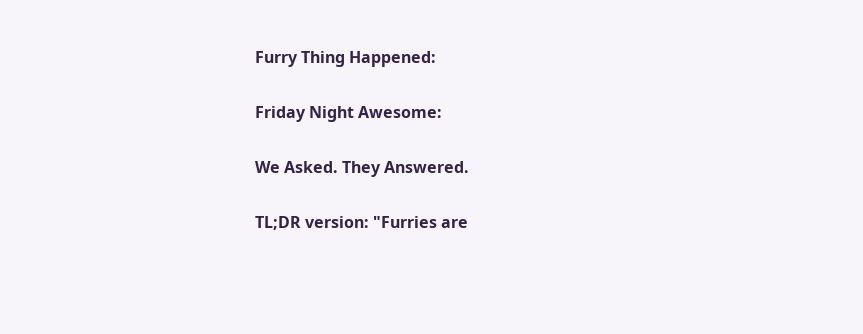Furry Thing Happened:

Friday Night Awesome:

We Asked. They Answered.

TL;DR version: "Furries are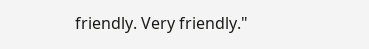friendly. Very friendly."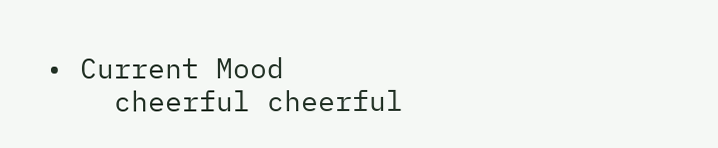• Current Mood
    cheerful cheerful